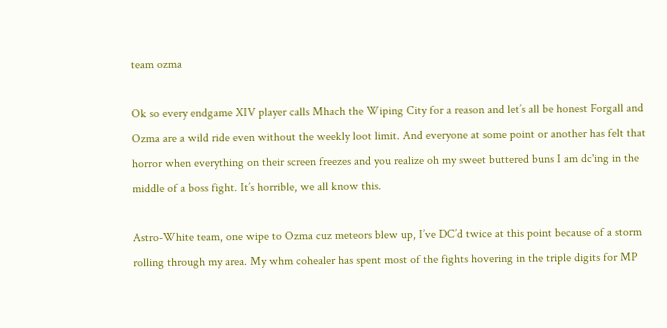team ozma

Ok so every endgame XIV player calls Mhach the Wiping City for a reason and let’s all be honest Forgall and Ozma are a wild ride even without the weekly loot limit. And everyone at some point or another has felt that horror when everything on their screen freezes and you realize oh my sweet buttered buns I am dc'ing in the middle of a boss fight. It’s horrible, we all know this.

Astro-White team, one wipe to Ozma cuz meteors blew up, I’ve DC’d twice at this point because of a storm rolling through my area. My whm cohealer has spent most of the fights hovering in the triple digits for MP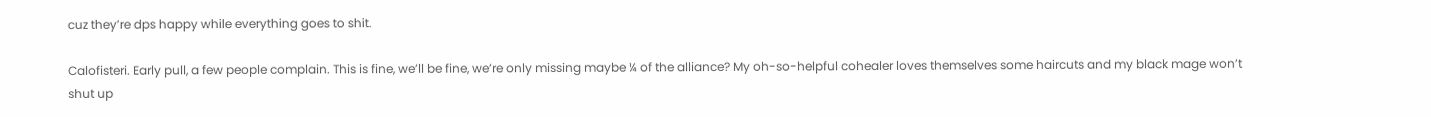cuz they’re dps happy while everything goes to shit.

Calofisteri. Early pull, a few people complain. This is fine, we’ll be fine, we’re only missing maybe ¼ of the alliance? My oh-so-helpful cohealer loves themselves some haircuts and my black mage won’t shut up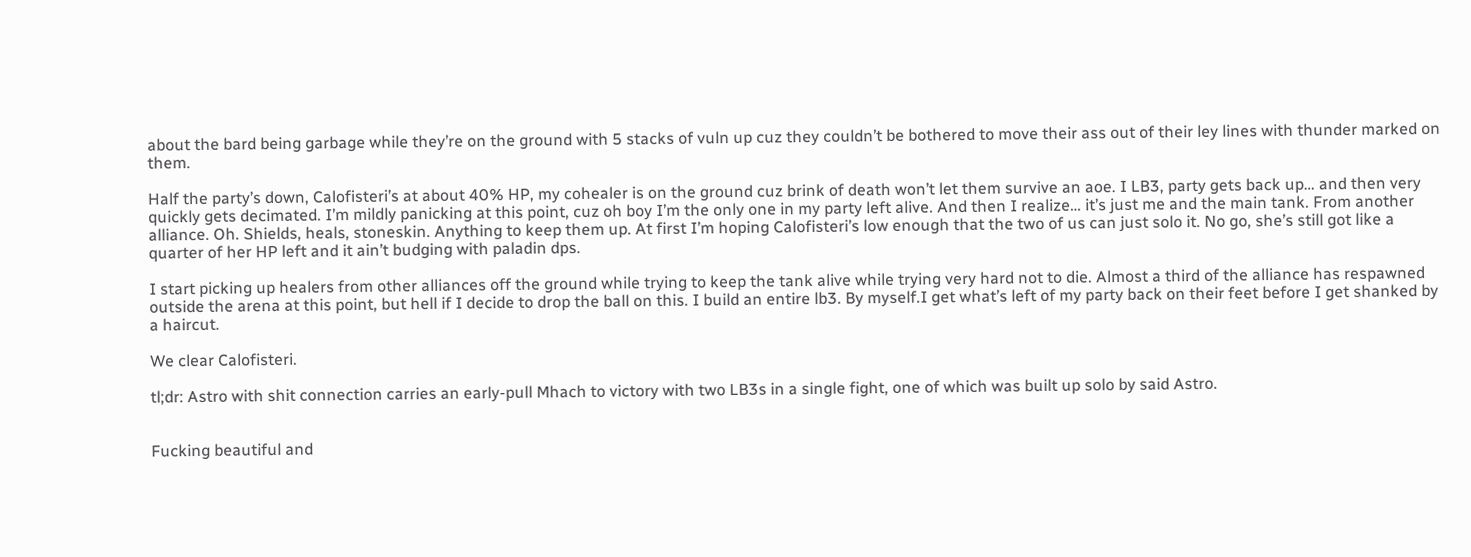about the bard being garbage while they’re on the ground with 5 stacks of vuln up cuz they couldn’t be bothered to move their ass out of their ley lines with thunder marked on them.

Half the party’s down, Calofisteri’s at about 40% HP, my cohealer is on the ground cuz brink of death won’t let them survive an aoe. I LB3, party gets back up… and then very quickly gets decimated. I’m mildly panicking at this point, cuz oh boy I’m the only one in my party left alive. And then I realize… it’s just me and the main tank. From another alliance. Oh. Shields, heals, stoneskin. Anything to keep them up. At first I’m hoping Calofisteri’s low enough that the two of us can just solo it. No go, she’s still got like a quarter of her HP left and it ain’t budging with paladin dps.

I start picking up healers from other alliances off the ground while trying to keep the tank alive while trying very hard not to die. Almost a third of the alliance has respawned outside the arena at this point, but hell if I decide to drop the ball on this. I build an entire lb3. By myself.I get what’s left of my party back on their feet before I get shanked by a haircut.

We clear Calofisteri.

tl;dr: Astro with shit connection carries an early-pull Mhach to victory with two LB3s in a single fight, one of which was built up solo by said Astro.


Fucking beautiful and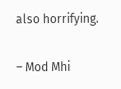also horrifying.

– Mod Mhi